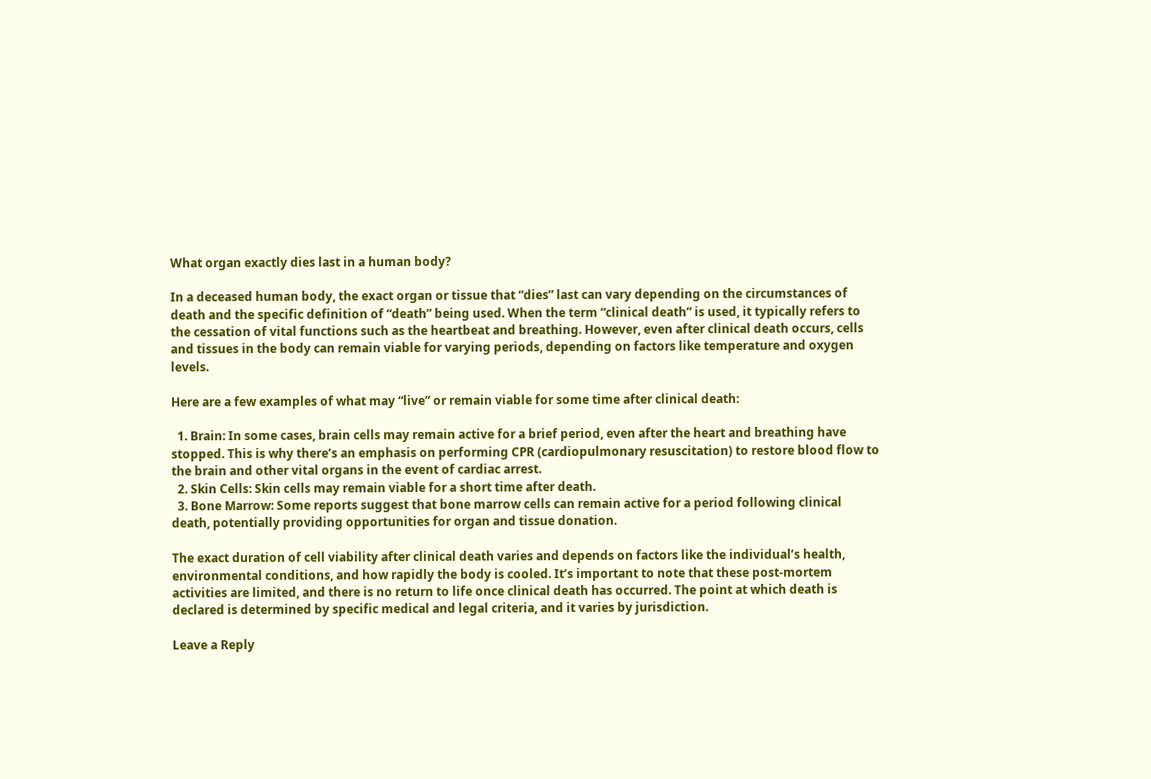What organ exactly dies last in a human body?

In a deceased human body, the exact organ or tissue that “dies” last can vary depending on the circumstances of death and the specific definition of “death” being used. When the term “clinical death” is used, it typically refers to the cessation of vital functions such as the heartbeat and breathing. However, even after clinical death occurs, cells and tissues in the body can remain viable for varying periods, depending on factors like temperature and oxygen levels.

Here are a few examples of what may “live” or remain viable for some time after clinical death:

  1. Brain: In some cases, brain cells may remain active for a brief period, even after the heart and breathing have stopped. This is why there’s an emphasis on performing CPR (cardiopulmonary resuscitation) to restore blood flow to the brain and other vital organs in the event of cardiac arrest.
  2. Skin Cells: Skin cells may remain viable for a short time after death.
  3. Bone Marrow: Some reports suggest that bone marrow cells can remain active for a period following clinical death, potentially providing opportunities for organ and tissue donation.

The exact duration of cell viability after clinical death varies and depends on factors like the individual’s health, environmental conditions, and how rapidly the body is cooled. It’s important to note that these post-mortem activities are limited, and there is no return to life once clinical death has occurred. The point at which death is declared is determined by specific medical and legal criteria, and it varies by jurisdiction.

Leave a Reply